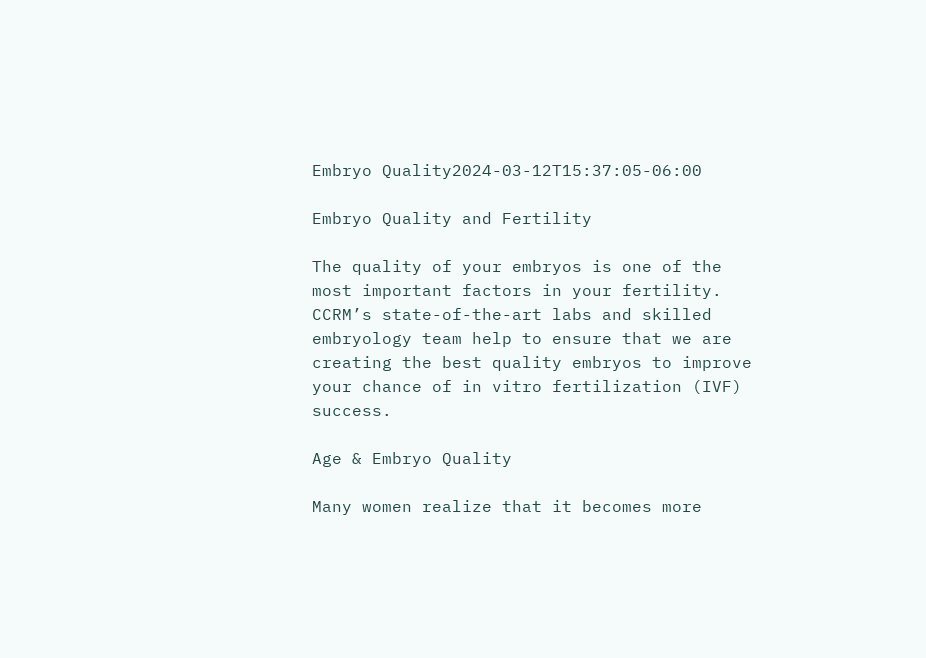Embryo Quality2024-03-12T15:37:05-06:00

Embryo Quality and Fertility

The quality of your embryos is one of the most important factors in your fertility. CCRM’s state-of-the-art labs and skilled embryology team help to ensure that we are creating the best quality embryos to improve your chance of in vitro fertilization (IVF) success.

Age & Embryo Quality

Many women realize that it becomes more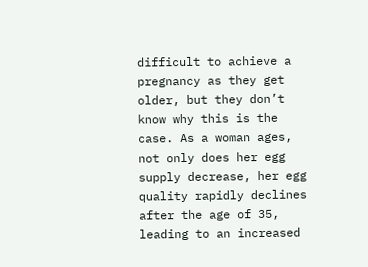difficult to achieve a pregnancy as they get older, but they don’t know why this is the case. As a woman ages, not only does her egg supply decrease, her egg quality rapidly declines after the age of 35, leading to an increased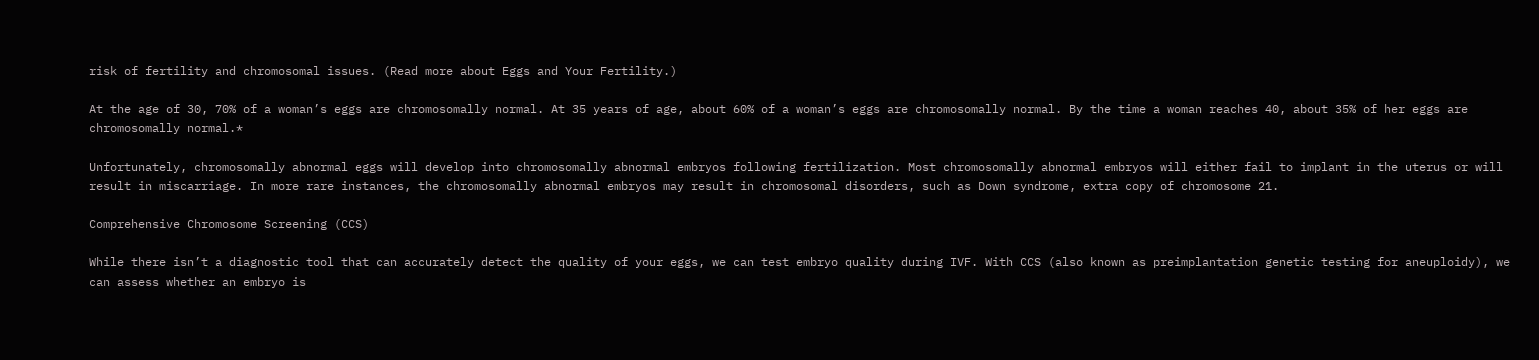risk of fertility and chromosomal issues. (Read more about Eggs and Your Fertility.)

At the age of 30, 70% of a woman’s eggs are chromosomally normal. At 35 years of age, about 60% of a woman’s eggs are chromosomally normal. By the time a woman reaches 40, about 35% of her eggs are chromosomally normal.*

Unfortunately, chromosomally abnormal eggs will develop into chromosomally abnormal embryos following fertilization. Most chromosomally abnormal embryos will either fail to implant in the uterus or will result in miscarriage. In more rare instances, the chromosomally abnormal embryos may result in chromosomal disorders, such as Down syndrome, extra copy of chromosome 21.

Comprehensive Chromosome Screening (CCS)

While there isn’t a diagnostic tool that can accurately detect the quality of your eggs, we can test embryo quality during IVF. With CCS (also known as preimplantation genetic testing for aneuploidy), we can assess whether an embryo is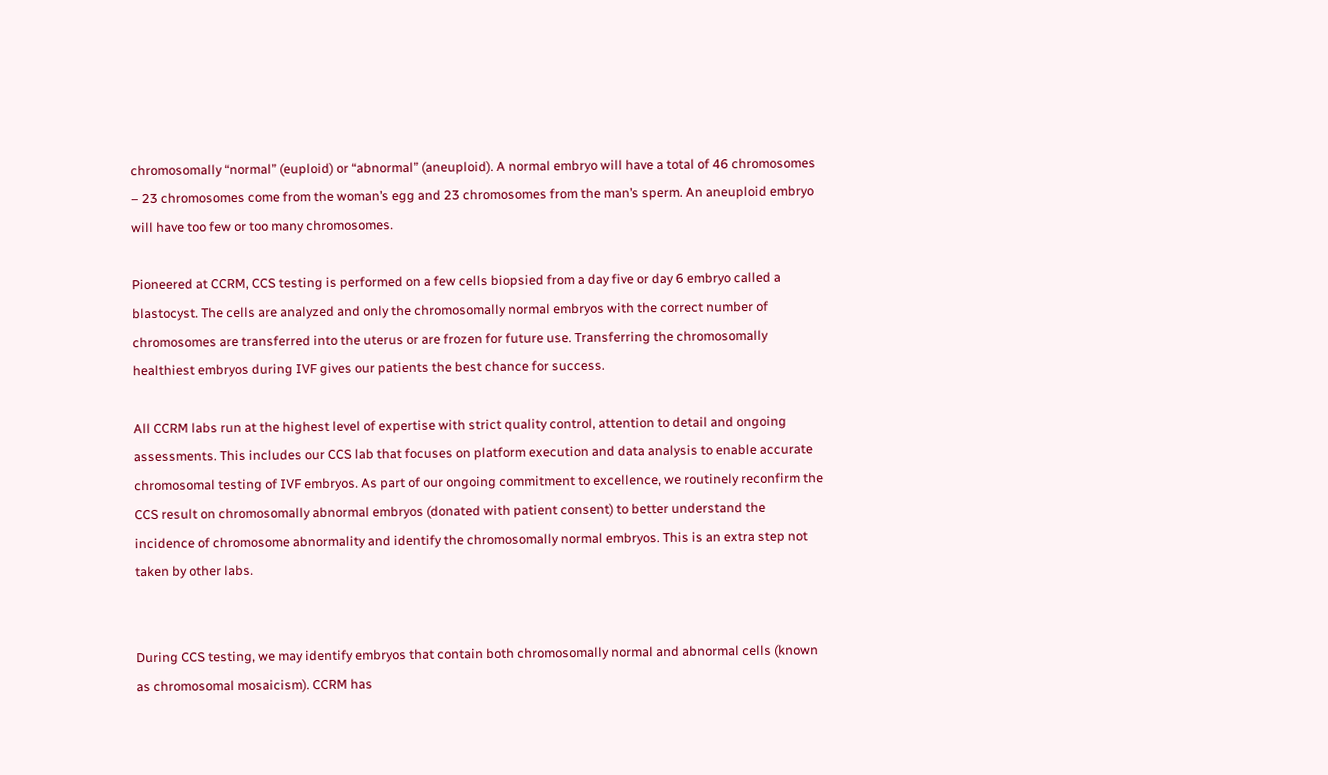chromosomally “normal” (euploid) or “abnormal” (aneuploid). A normal embryo will have a total of 46 chromosomes – 23 chromosomes come from the woman’s egg and 23 chromosomes from the man’s sperm. An aneuploid embryo will have too few or too many chromosomes.

Pioneered at CCRM, CCS testing is performed on a few cells biopsied from a day five or day 6 embryo called a blastocyst. The cells are analyzed and only the chromosomally normal embryos with the correct number of chromosomes are transferred into the uterus or are frozen for future use. Transferring the chromosomally healthiest embryos during IVF gives our patients the best chance for success.

All CCRM labs run at the highest level of expertise with strict quality control, attention to detail and ongoing assessments. This includes our CCS lab that focuses on platform execution and data analysis to enable accurate chromosomal testing of IVF embryos. As part of our ongoing commitment to excellence, we routinely reconfirm the CCS result on chromosomally abnormal embryos (donated with patient consent) to better understand the incidence of chromosome abnormality and identify the chromosomally normal embryos. This is an extra step not taken by other labs.


During CCS testing, we may identify embryos that contain both chromosomally normal and abnormal cells (known as chromosomal mosaicism). CCRM has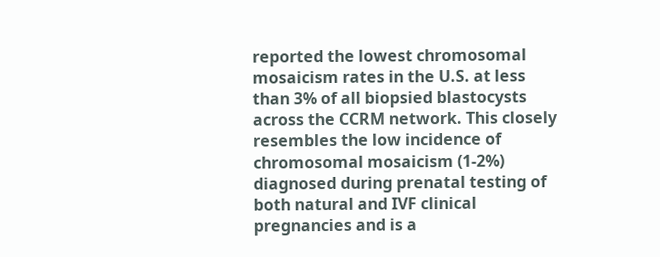reported the lowest chromosomal mosaicism rates in the U.S. at less than 3% of all biopsied blastocysts across the CCRM network. This closely resembles the low incidence of chromosomal mosaicism (1-2%) diagnosed during prenatal testing of both natural and IVF clinical pregnancies and is a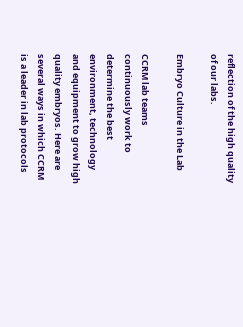reflection of the high quality of our labs.

Embryo Culture in the Lab

CCRM lab teams continuously work to determine the best environment, technology and equipment to grow high quality embryos. Here are several ways in which CCRM is a leader in lab protocols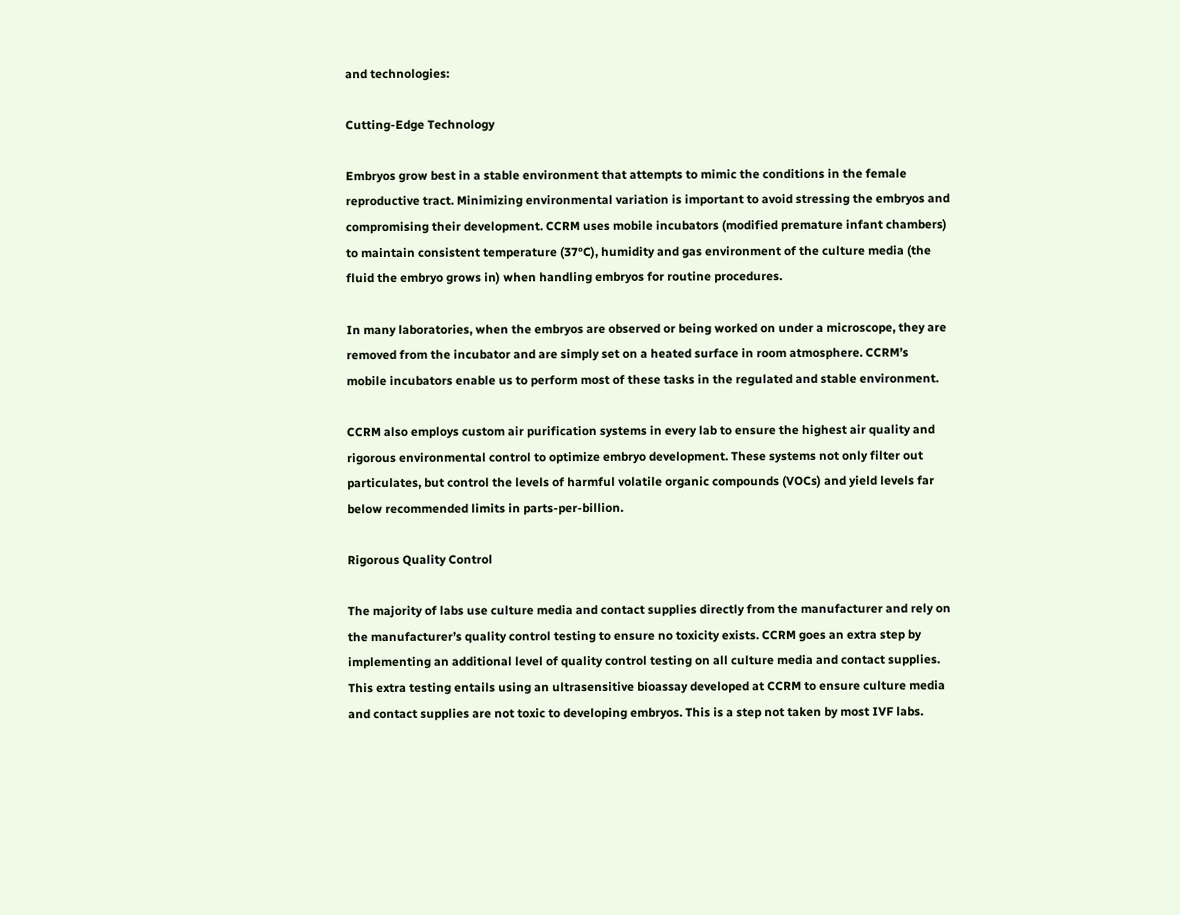and technologies:

Cutting-Edge Technology

Embryos grow best in a stable environment that attempts to mimic the conditions in the female reproductive tract. Minimizing environmental variation is important to avoid stressing the embryos and compromising their development. CCRM uses mobile incubators (modified premature infant chambers) to maintain consistent temperature (37°C), humidity and gas environment of the culture media (the fluid the embryo grows in) when handling embryos for routine procedures.

In many laboratories, when the embryos are observed or being worked on under a microscope, they are removed from the incubator and are simply set on a heated surface in room atmosphere. CCRM’s mobile incubators enable us to perform most of these tasks in the regulated and stable environment.

CCRM also employs custom air purification systems in every lab to ensure the highest air quality and rigorous environmental control to optimize embryo development. These systems not only filter out particulates, but control the levels of harmful volatile organic compounds (VOCs) and yield levels far below recommended limits in parts-per-billion.

Rigorous Quality Control

The majority of labs use culture media and contact supplies directly from the manufacturer and rely on the manufacturer’s quality control testing to ensure no toxicity exists. CCRM goes an extra step by implementing an additional level of quality control testing on all culture media and contact supplies. This extra testing entails using an ultrasensitive bioassay developed at CCRM to ensure culture media and contact supplies are not toxic to developing embryos. This is a step not taken by most IVF labs.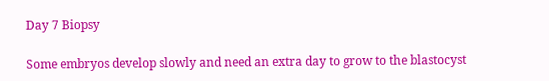Day 7 Biopsy

Some embryos develop slowly and need an extra day to grow to the blastocyst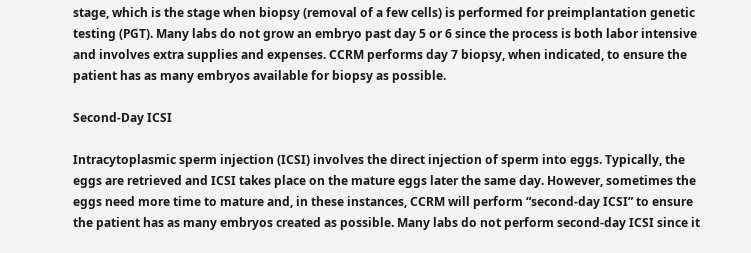stage, which is the stage when biopsy (removal of a few cells) is performed for preimplantation genetic testing (PGT). Many labs do not grow an embryo past day 5 or 6 since the process is both labor intensive and involves extra supplies and expenses. CCRM performs day 7 biopsy, when indicated, to ensure the patient has as many embryos available for biopsy as possible.

Second-Day ICSI

Intracytoplasmic sperm injection (ICSI) involves the direct injection of sperm into eggs. Typically, the eggs are retrieved and ICSI takes place on the mature eggs later the same day. However, sometimes the eggs need more time to mature and, in these instances, CCRM will perform “second-day ICSI” to ensure the patient has as many embryos created as possible. Many labs do not perform second-day ICSI since it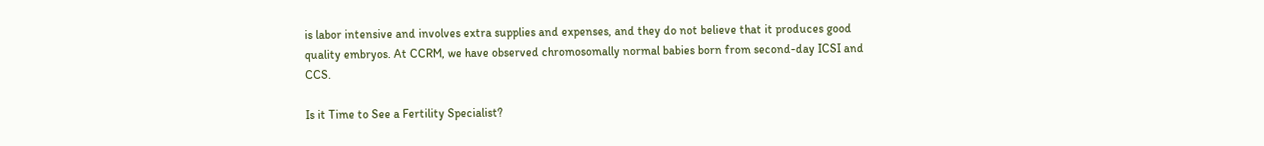is labor intensive and involves extra supplies and expenses, and they do not believe that it produces good quality embryos. At CCRM, we have observed chromosomally normal babies born from second-day ICSI and CCS.

Is it Time to See a Fertility Specialist?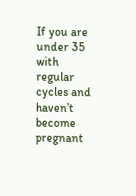If you are under 35 with regular cycles and haven’t become pregnant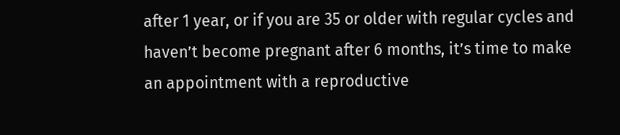after 1 year, or if you are 35 or older with regular cycles and haven’t become pregnant after 6 months, it’s time to make an appointment with a reproductive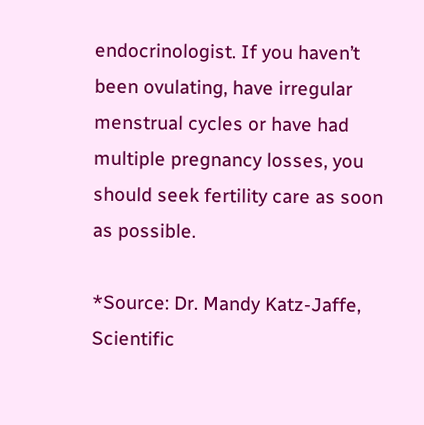endocrinologist. If you haven’t been ovulating, have irregular menstrual cycles or have had multiple pregnancy losses, you should seek fertility care as soon as possible.

*Source: Dr. Mandy Katz-Jaffe, Scientific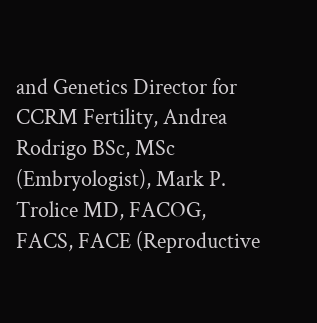and Genetics Director for CCRM Fertility, Andrea Rodrigo BSc, MSc (Embryologist), Mark P. Trolice MD, FACOG, FACS, FACE (Reproductive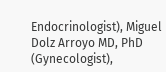Endocrinologist), Miguel Dolz Arroyo MD, PhD (Gynecologist),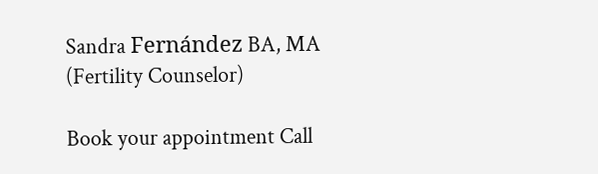Sandra Fernández BA, MA (Fertility Counselor)

Book your appointment Call